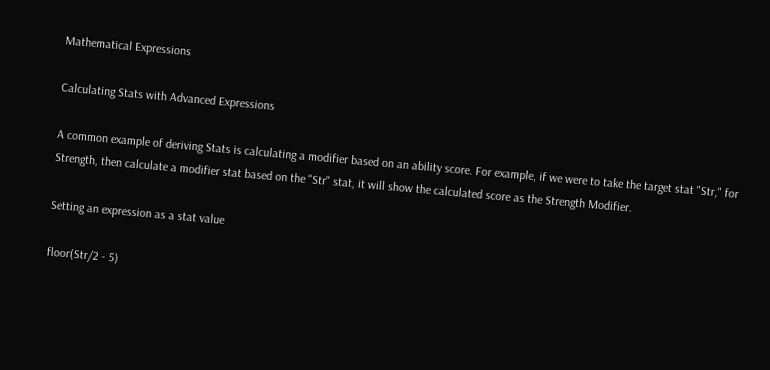Mathematical Expressions

Calculating Stats with Advanced Expressions

A common example of deriving Stats is calculating a modifier based on an ability score. For example, if we were to take the target stat "Str," for Strength, then calculate a modifier stat based on the "Str" stat, it will show the calculated score as the Strength Modifier.

Setting an expression as a stat value

floor(Str/2 - 5)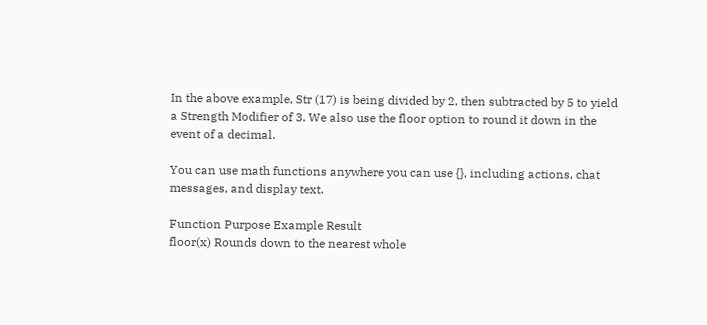In the above example, Str (17) is being divided by 2, then subtracted by 5 to yield a Strength Modifier of 3. We also use the floor option to round it down in the event of a decimal.

You can use math functions anywhere you can use {}, including actions, chat messages, and display text.

Function Purpose Example Result
floor(x) Rounds down to the nearest whole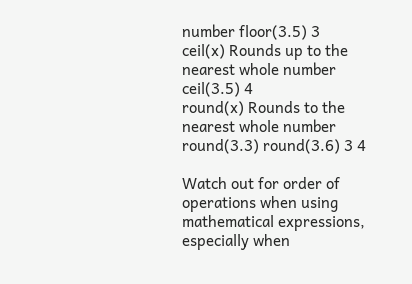number floor(3.5) 3
ceil(x) Rounds up to the nearest whole number ceil(3.5) 4
round(x) Rounds to the nearest whole number round(3.3) round(3.6) 3 4

Watch out for order of operations when using mathematical expressions, especially when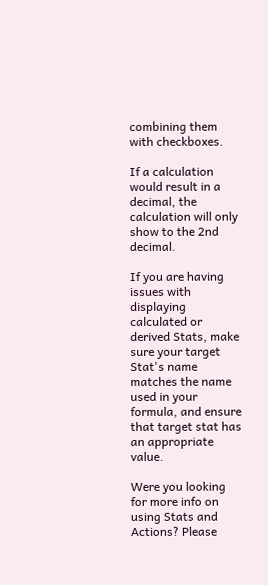combining them with checkboxes.

If a calculation would result in a decimal, the calculation will only show to the 2nd decimal.

If you are having issues with displaying calculated or derived Stats, make sure your target Stat's name matches the name used in your formula, and ensure that target stat has an appropriate value.

Were you looking for more info on using Stats and Actions? Please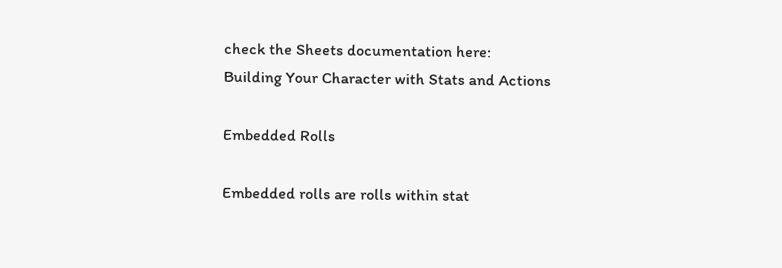check the Sheets documentation here:
Building Your Character with Stats and Actions

Embedded Rolls

Embedded rolls are rolls within stat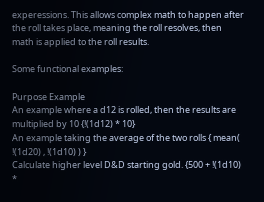experessions. This allows complex math to happen after the roll takes place, meaning the roll resolves, then math is applied to the roll results.

Some functional examples:

Purpose Example
An example where a d12 is rolled, then the results are multiplied by 10 {!(1d12) * 10}
An example taking the average of the two rolls { mean( !(1d20) , !(1d10) ) }
Calculate higher level D&D starting gold. {500 + !(1d10) *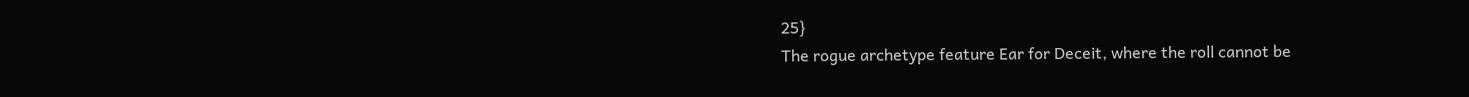25}
The rogue archetype feature Ear for Deceit, where the roll cannot be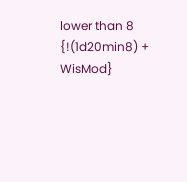lower than 8 {!(1d20min8) + WisMod}